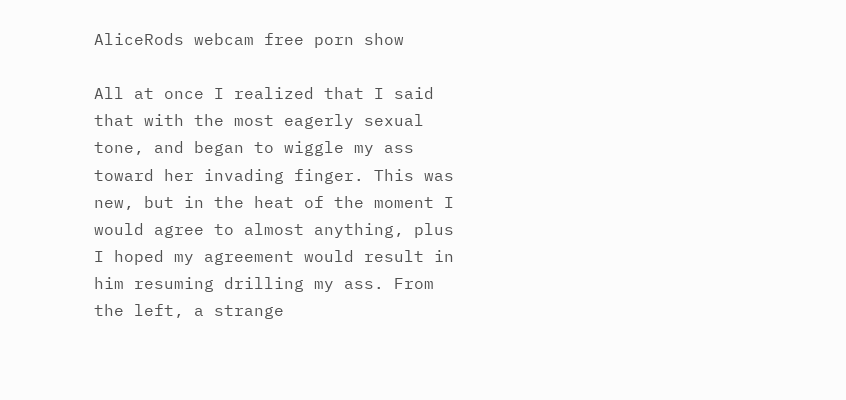AliceRods webcam free porn show

All at once I realized that I said that with the most eagerly sexual tone, and began to wiggle my ass toward her invading finger. This was new, but in the heat of the moment I would agree to almost anything, plus I hoped my agreement would result in him resuming drilling my ass. From the left, a strange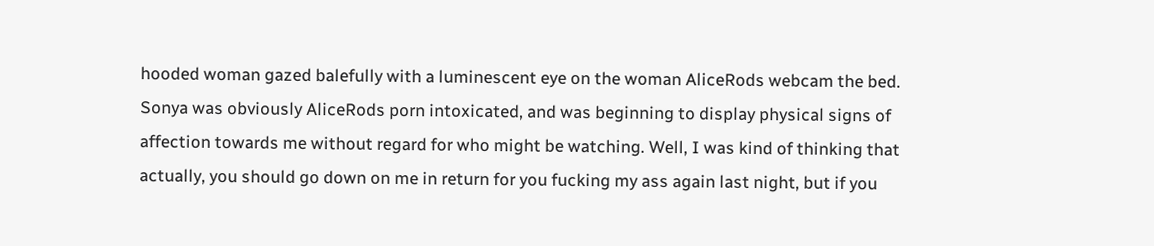hooded woman gazed balefully with a luminescent eye on the woman AliceRods webcam the bed. Sonya was obviously AliceRods porn intoxicated, and was beginning to display physical signs of affection towards me without regard for who might be watching. Well, I was kind of thinking that actually, you should go down on me in return for you fucking my ass again last night, but if you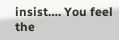insist…. You feel the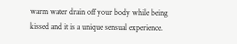warm water drain off your body while being kissed and it is a unique sensual experience.